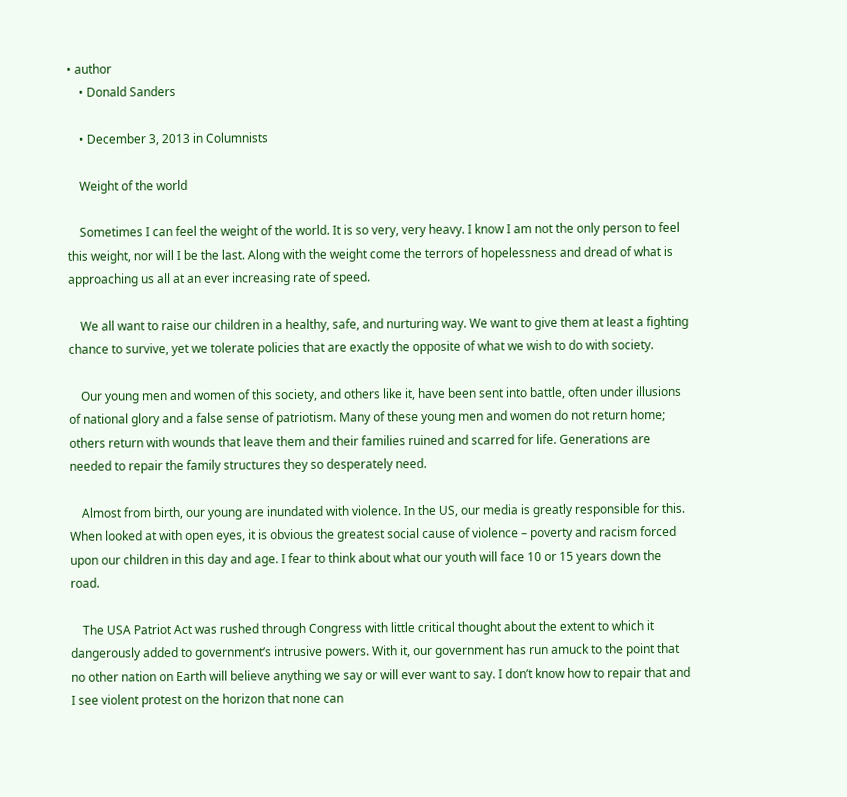• author
    • Donald Sanders

    • December 3, 2013 in Columnists

    Weight of the world

    Sometimes I can feel the weight of the world. It is so very, very heavy. I know I am not the only person to feel this weight, nor will I be the last. Along with the weight come the terrors of hopelessness and dread of what is approaching us all at an ever increasing rate of speed.

    We all want to raise our children in a healthy, safe, and nurturing way. We want to give them at least a fighting chance to survive, yet we tolerate policies that are exactly the opposite of what we wish to do with society.

    Our young men and women of this society, and others like it, have been sent into battle, often under illusions of national glory and a false sense of patriotism. Many of these young men and women do not return home; others return with wounds that leave them and their families ruined and scarred for life. Generations are needed to repair the family structures they so desperately need.

    Almost from birth, our young are inundated with violence. In the US, our media is greatly responsible for this. When looked at with open eyes, it is obvious the greatest social cause of violence – poverty and racism forced upon our children in this day and age. I fear to think about what our youth will face 10 or 15 years down the road.

    The USA Patriot Act was rushed through Congress with little critical thought about the extent to which it dangerously added to government’s intrusive powers. With it, our government has run amuck to the point that no other nation on Earth will believe anything we say or will ever want to say. I don’t know how to repair that and I see violent protest on the horizon that none can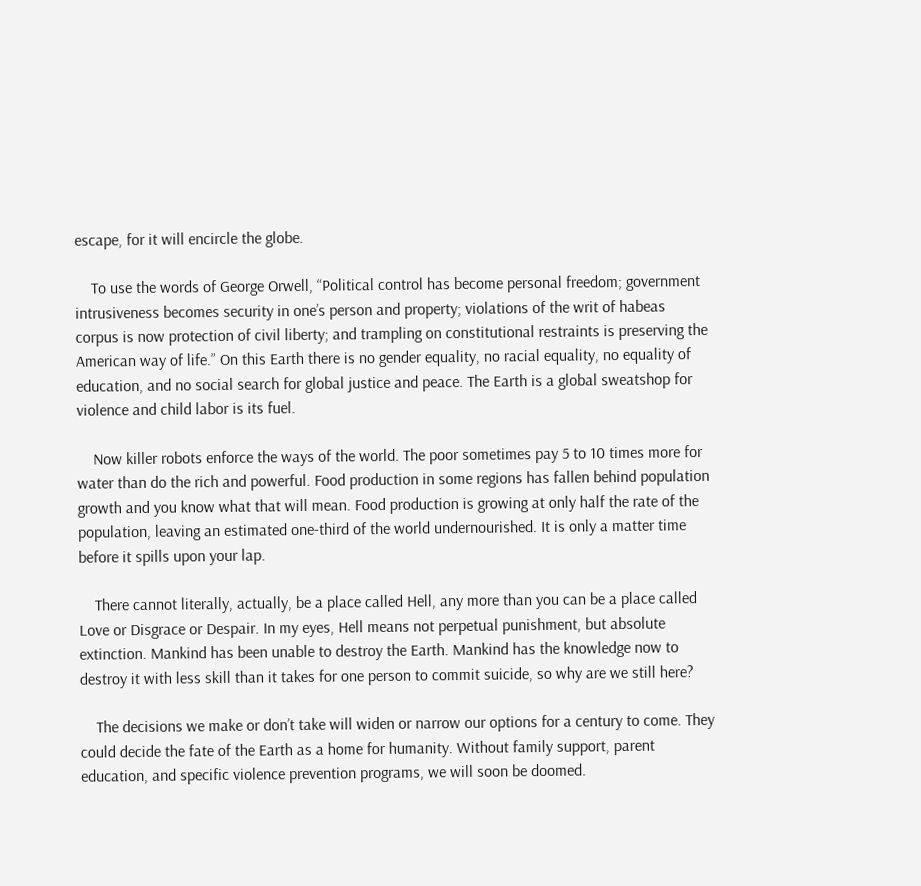escape, for it will encircle the globe.

    To use the words of George Orwell, “Political control has become personal freedom; government intrusiveness becomes security in one’s person and property; violations of the writ of habeas corpus is now protection of civil liberty; and trampling on constitutional restraints is preserving the American way of life.” On this Earth there is no gender equality, no racial equality, no equality of education, and no social search for global justice and peace. The Earth is a global sweatshop for violence and child labor is its fuel.

    Now killer robots enforce the ways of the world. The poor sometimes pay 5 to 10 times more for water than do the rich and powerful. Food production in some regions has fallen behind population growth and you know what that will mean. Food production is growing at only half the rate of the population, leaving an estimated one-third of the world undernourished. It is only a matter time before it spills upon your lap.

    There cannot literally, actually, be a place called Hell, any more than you can be a place called Love or Disgrace or Despair. In my eyes, Hell means not perpetual punishment, but absolute extinction. Mankind has been unable to destroy the Earth. Mankind has the knowledge now to destroy it with less skill than it takes for one person to commit suicide, so why are we still here?

    The decisions we make or don’t take will widen or narrow our options for a century to come. They could decide the fate of the Earth as a home for humanity. Without family support, parent education, and specific violence prevention programs, we will soon be doomed.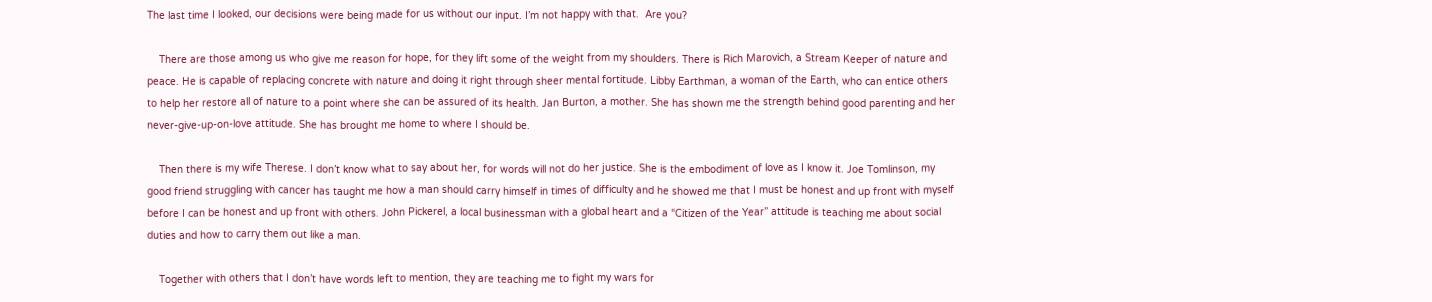The last time I looked, our decisions were being made for us without our input. I’m not happy with that.  Are you?

    There are those among us who give me reason for hope, for they lift some of the weight from my shoulders. There is Rich Marovich, a Stream Keeper of nature and peace. He is capable of replacing concrete with nature and doing it right through sheer mental fortitude. Libby Earthman, a woman of the Earth, who can entice others to help her restore all of nature to a point where she can be assured of its health. Jan Burton, a mother. She has shown me the strength behind good parenting and her never-give-up-on-love attitude. She has brought me home to where I should be.

    Then there is my wife Therese. I don’t know what to say about her, for words will not do her justice. She is the embodiment of love as I know it. Joe Tomlinson, my good friend struggling with cancer has taught me how a man should carry himself in times of difficulty and he showed me that I must be honest and up front with myself before I can be honest and up front with others. John Pickerel, a local businessman with a global heart and a “Citizen of the Year” attitude is teaching me about social duties and how to carry them out like a man.

    Together with others that I don’t have words left to mention, they are teaching me to fight my wars for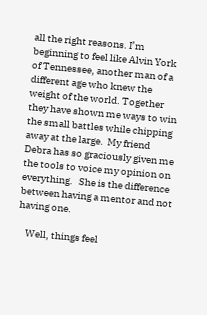all the right reasons. I’m beginning to feel like Alvin York of Tennessee, another man of a different age who knew the weight of the world. Together they have shown me ways to win the small battles while chipping away at the large.  My friend Debra has so graciously given me the tools to voice my opinion on everything.   She is the difference between having a mentor and not having one.

    Well, things feel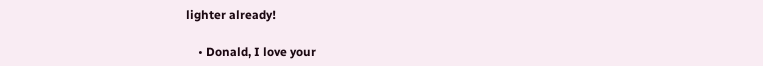lighter already!

    • Donald, I love your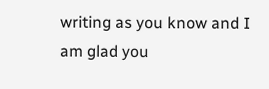writing as you know and I am glad you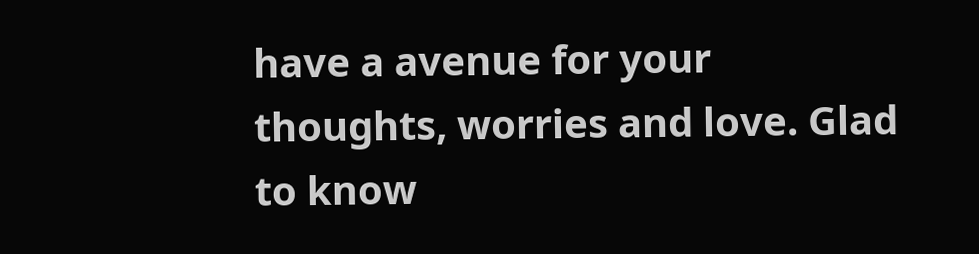have a avenue for your thoughts, worries and love. Glad to know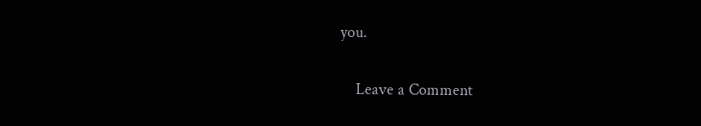you.

    Leave a Comment